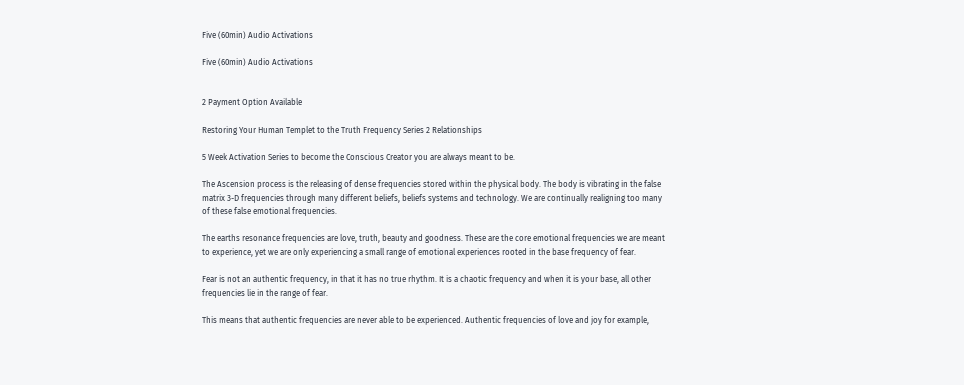Five (60min) Audio Activations

Five (60min) Audio Activations


2 Payment Option Available

Restoring Your Human Templet to the Truth Frequency Series 2 Relationships

5 Week Activation Series to become the Conscious Creator you are always meant to be.

The Ascension process is the releasing of dense frequencies stored within the physical body. The body is vibrating in the false matrix 3-D frequencies through many different beliefs, beliefs systems and technology. We are continually realigning too many of these false emotional frequencies.

The earths resonance frequencies are love, truth, beauty and goodness. These are the core emotional frequencies we are meant to experience, yet we are only experiencing a small range of emotional experiences rooted in the base frequency of fear.

Fear is not an authentic frequency, in that it has no true rhythm. It is a chaotic frequency and when it is your base, all other frequencies lie in the range of fear.

This means that authentic frequencies are never able to be experienced. Authentic frequencies of love and joy for example,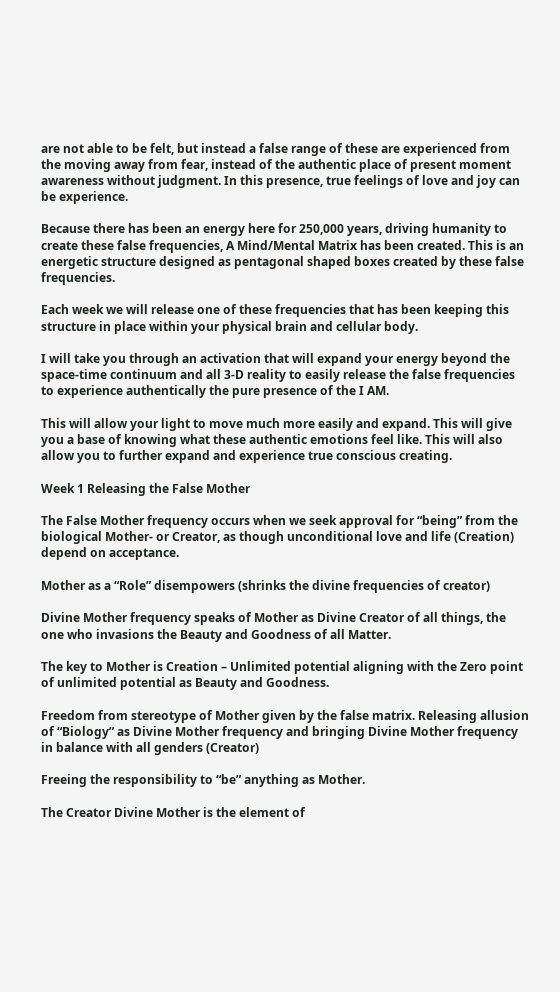are not able to be felt, but instead a false range of these are experienced from the moving away from fear, instead of the authentic place of present moment awareness without judgment. In this presence, true feelings of love and joy can be experience.

Because there has been an energy here for 250,000 years, driving humanity to create these false frequencies, A Mind/Mental Matrix has been created. This is an energetic structure designed as pentagonal shaped boxes created by these false frequencies.

Each week we will release one of these frequencies that has been keeping this structure in place within your physical brain and cellular body.

I will take you through an activation that will expand your energy beyond the space-time continuum and all 3-D reality to easily release the false frequencies to experience authentically the pure presence of the I AM.

This will allow your light to move much more easily and expand. This will give you a base of knowing what these authentic emotions feel like. This will also allow you to further expand and experience true conscious creating.

Week 1 Releasing the False Mother

The False Mother frequency occurs when we seek approval for “being” from the biological Mother- or Creator, as though unconditional love and life (Creation) depend on acceptance.

Mother as a “Role” disempowers (shrinks the divine frequencies of creator)

Divine Mother frequency speaks of Mother as Divine Creator of all things, the one who invasions the Beauty and Goodness of all Matter.

The key to Mother is Creation – Unlimited potential aligning with the Zero point of unlimited potential as Beauty and Goodness.

Freedom from stereotype of Mother given by the false matrix. Releasing allusion of “Biology” as Divine Mother frequency and bringing Divine Mother frequency in balance with all genders (Creator)

Freeing the responsibility to “be” anything as Mother.

The Creator Divine Mother is the element of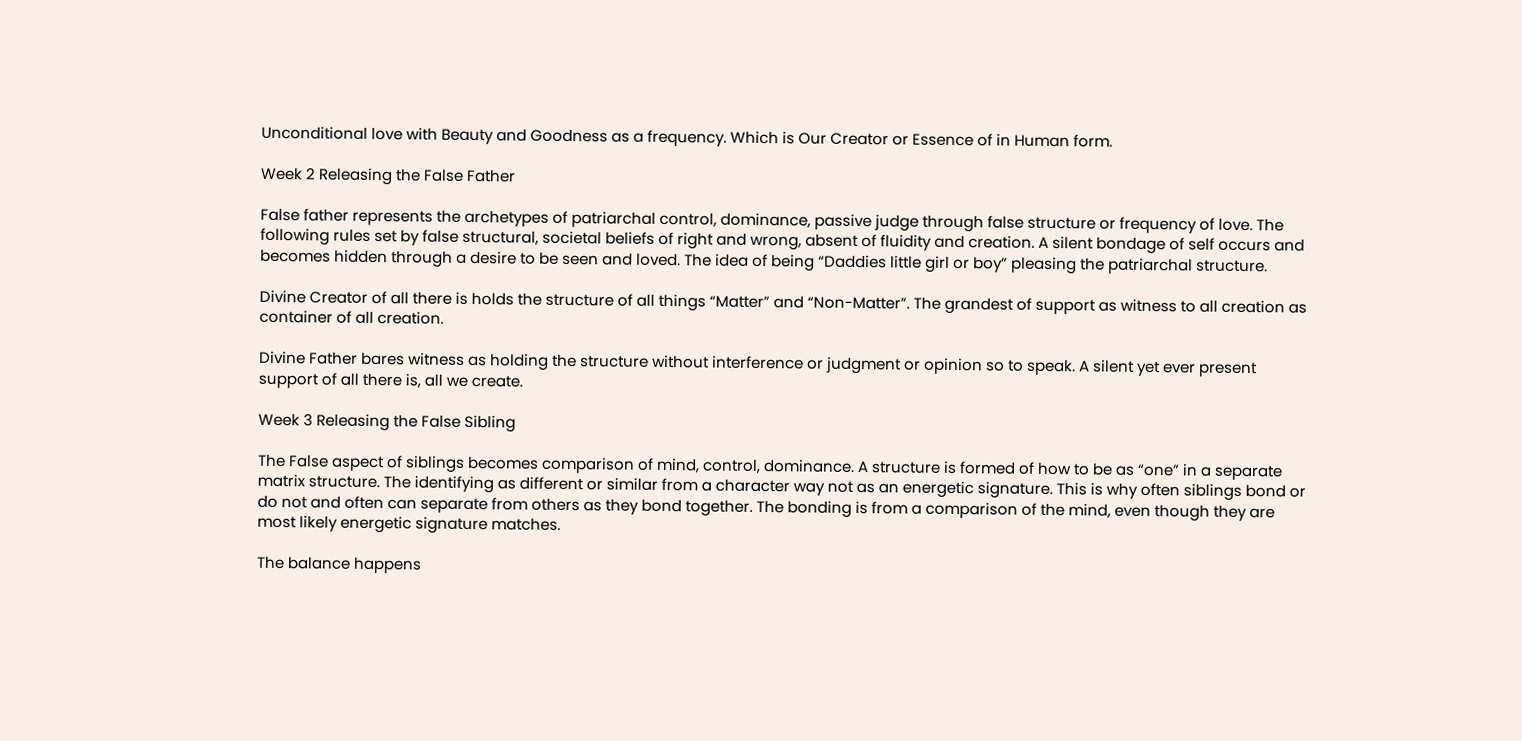Unconditional love with Beauty and Goodness as a frequency. Which is Our Creator or Essence of in Human form.

Week 2 Releasing the False Father

False father represents the archetypes of patriarchal control, dominance, passive judge through false structure or frequency of love. The following rules set by false structural, societal beliefs of right and wrong, absent of fluidity and creation. A silent bondage of self occurs and becomes hidden through a desire to be seen and loved. The idea of being “Daddies little girl or boy” pleasing the patriarchal structure.

Divine Creator of all there is holds the structure of all things “Matter” and “Non-Matter”. The grandest of support as witness to all creation as container of all creation.

Divine Father bares witness as holding the structure without interference or judgment or opinion so to speak. A silent yet ever present support of all there is, all we create.

Week 3 Releasing the False Sibling

The False aspect of siblings becomes comparison of mind, control, dominance. A structure is formed of how to be as “one” in a separate matrix structure. The identifying as different or similar from a character way not as an energetic signature. This is why often siblings bond or do not and often can separate from others as they bond together. The bonding is from a comparison of the mind, even though they are most likely energetic signature matches.

The balance happens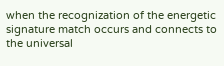when the recognization of the energetic signature match occurs and connects to the universal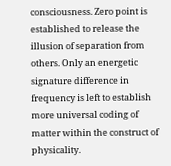consciousness. Zero point is established to release the illusion of separation from others. Only an energetic signature difference in frequency is left to establish more universal coding of matter within the construct of physicality.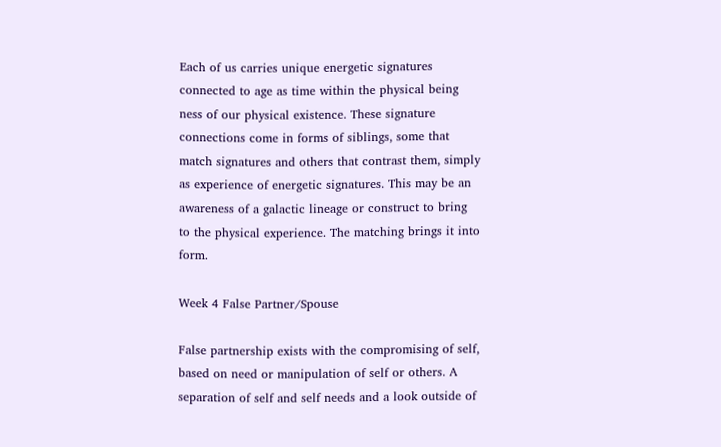Each of us carries unique energetic signatures connected to age as time within the physical being ness of our physical existence. These signature connections come in forms of siblings, some that match signatures and others that contrast them, simply as experience of energetic signatures. This may be an awareness of a galactic lineage or construct to bring to the physical experience. The matching brings it into form.

Week 4 False Partner/Spouse

False partnership exists with the compromising of self, based on need or manipulation of self or others. A separation of self and self needs and a look outside of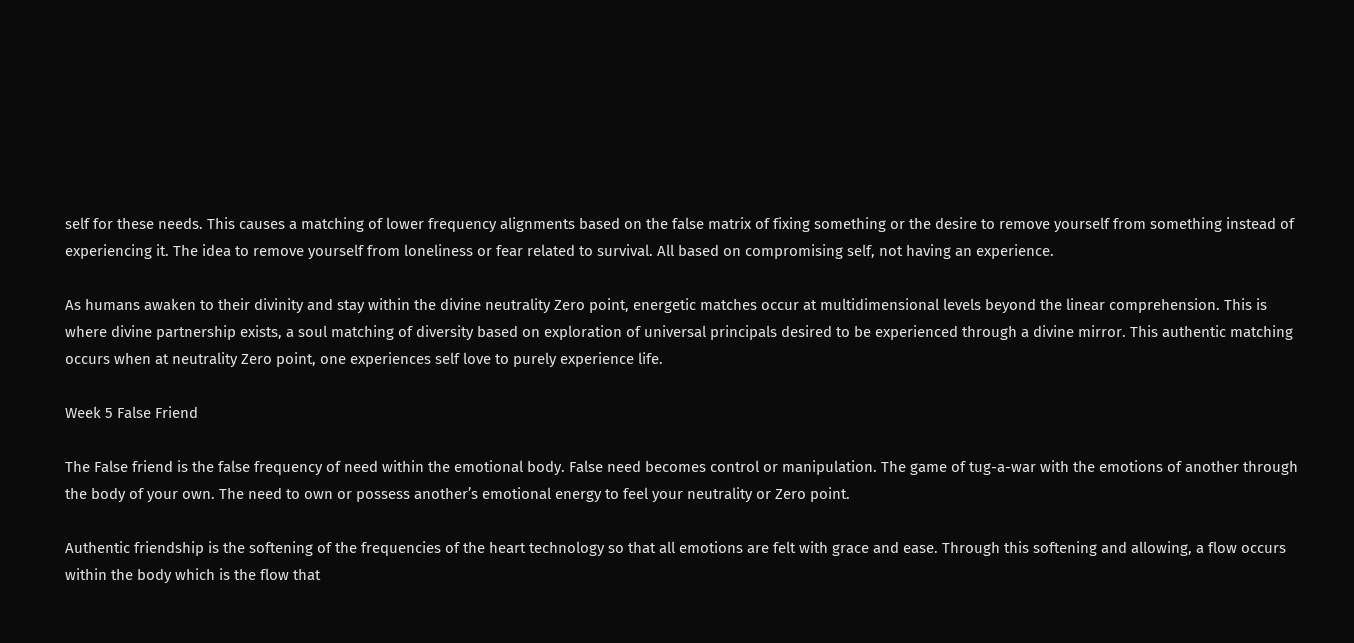self for these needs. This causes a matching of lower frequency alignments based on the false matrix of fixing something or the desire to remove yourself from something instead of experiencing it. The idea to remove yourself from loneliness or fear related to survival. All based on compromising self, not having an experience.

As humans awaken to their divinity and stay within the divine neutrality Zero point, energetic matches occur at multidimensional levels beyond the linear comprehension. This is where divine partnership exists, a soul matching of diversity based on exploration of universal principals desired to be experienced through a divine mirror. This authentic matching occurs when at neutrality Zero point, one experiences self love to purely experience life.

Week 5 False Friend

The False friend is the false frequency of need within the emotional body. False need becomes control or manipulation. The game of tug-a-war with the emotions of another through the body of your own. The need to own or possess another’s emotional energy to feel your neutrality or Zero point.

Authentic friendship is the softening of the frequencies of the heart technology so that all emotions are felt with grace and ease. Through this softening and allowing, a flow occurs within the body which is the flow that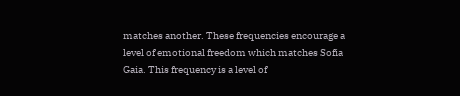matches another. These frequencies encourage a level of emotional freedom which matches Sofia Gaia. This frequency is a level of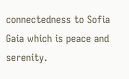connectedness to Sofia Gaia which is peace and serenity.